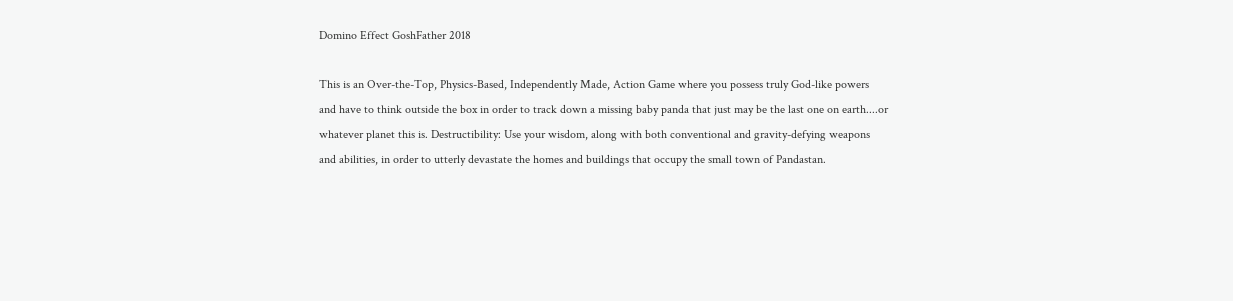Domino Effect GoshFather 2018

This is an Over-the-Top, Physics-Based, Independently Made, Action Game where you possess truly God-like powers and have to think outside the box in order to track down a missing baby panda that just may be the last one on earth....or whatever planet this is. Destructibility: Use your wisdom, along with both conventional and gravity-defying weapons and abilities, in order to utterly devastate the homes and buildings that occupy the small town of Pandastan.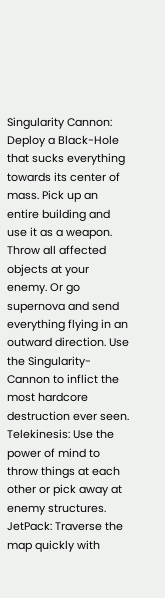Singularity Cannon: Deploy a Black-Hole that sucks everything towards its center of mass. Pick up an entire building and use it as a weapon. Throw all affected objects at your enemy. Or go supernova and send everything flying in an outward direction. Use the Singularity-Cannon to inflict the most hardcore destruction ever seen. Telekinesis: Use the power of mind to throw things at each other or pick away at enemy structures. JetPack: Traverse the map quickly with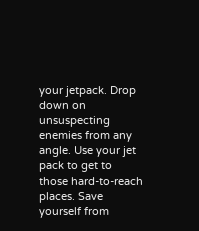your jetpack. Drop down on unsuspecting enemies from any angle. Use your jet pack to get to those hard-to-reach places. Save yourself from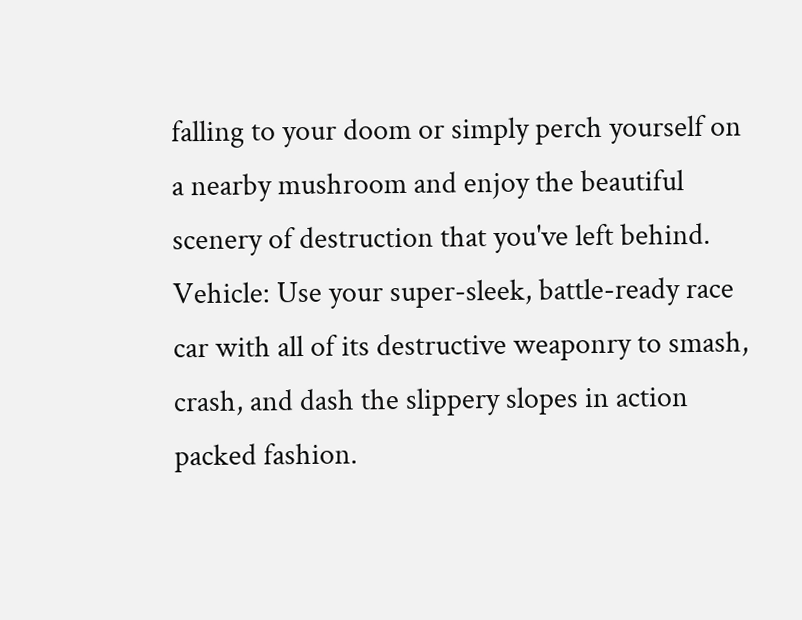falling to your doom or simply perch yourself on a nearby mushroom and enjoy the beautiful scenery of destruction that you've left behind. Vehicle: Use your super-sleek, battle-ready race car with all of its destructive weaponry to smash, crash, and dash the slippery slopes in action packed fashion.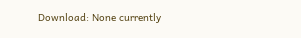Download: None currently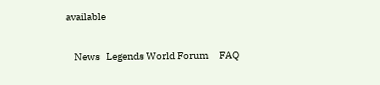available

    News   Legends World Forum     FAQ